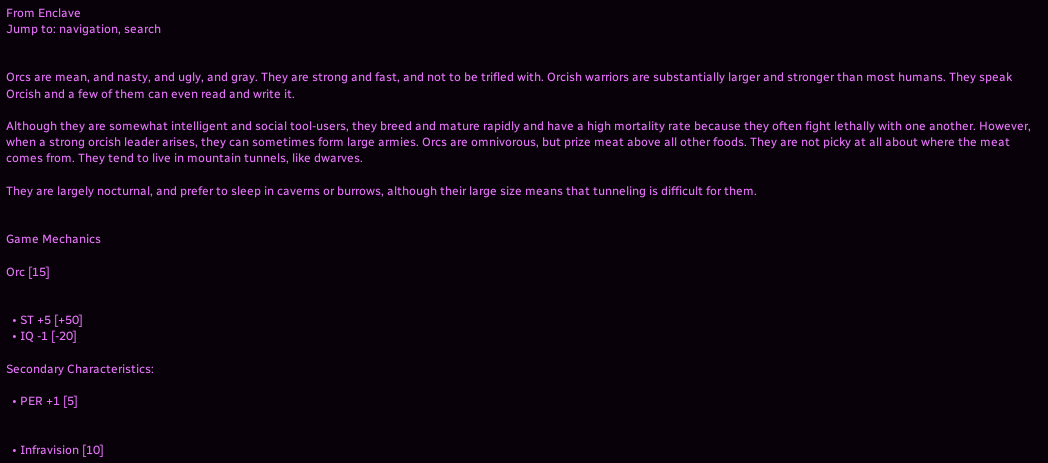From Enclave
Jump to: navigation, search


Orcs are mean, and nasty, and ugly, and gray. They are strong and fast, and not to be trifled with. Orcish warriors are substantially larger and stronger than most humans. They speak Orcish and a few of them can even read and write it.

Although they are somewhat intelligent and social tool-users, they breed and mature rapidly and have a high mortality rate because they often fight lethally with one another. However, when a strong orcish leader arises, they can sometimes form large armies. Orcs are omnivorous, but prize meat above all other foods. They are not picky at all about where the meat comes from. They tend to live in mountain tunnels, like dwarves.

They are largely nocturnal, and prefer to sleep in caverns or burrows, although their large size means that tunneling is difficult for them.


Game Mechanics

Orc [15]


  • ST +5 [+50]
  • IQ -1 [-20]

Secondary Characteristics:

  • PER +1 [5]


  • Infravision [10]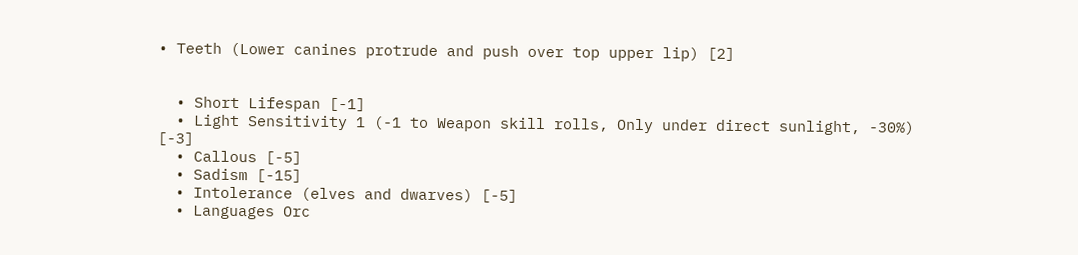• Teeth (Lower canines protrude and push over top upper lip) [2]


  • Short Lifespan [-1]
  • Light Sensitivity 1 (-1 to Weapon skill rolls, Only under direct sunlight, -30%) [-3]
  • Callous [-5]
  • Sadism [-15]
  • Intolerance (elves and dwarves) [-5]
  • Languages Orc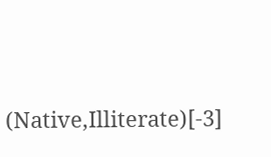(Native,Illiterate)[-3]